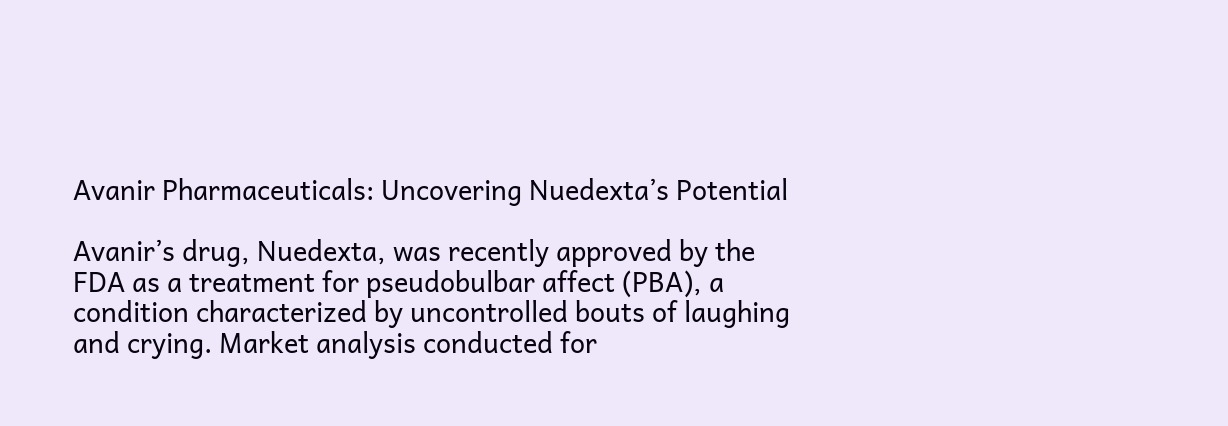Avanir Pharmaceuticals: Uncovering Nuedexta’s Potential

Avanir’s drug, Nuedexta, was recently approved by the FDA as a treatment for pseudobulbar affect (PBA), a condition characterized by uncontrolled bouts of laughing and crying. Market analysis conducted for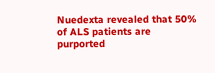Nuedexta revealed that 50% of ALS patients are purported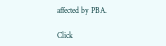affected by PBA.

Click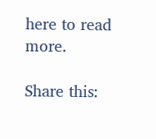here to read more.

Share this: